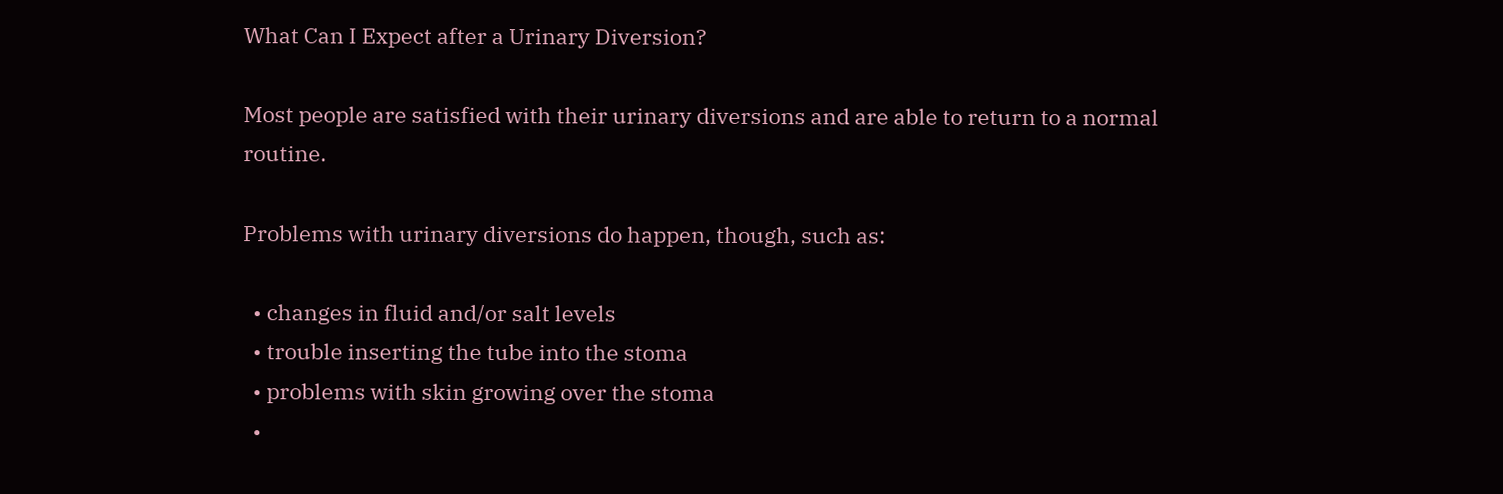What Can I Expect after a Urinary Diversion?

Most people are satisfied with their urinary diversions and are able to return to a normal routine.

Problems with urinary diversions do happen, though, such as:

  • changes in fluid and/or salt levels
  • trouble inserting the tube into the stoma
  • problems with skin growing over the stoma
  •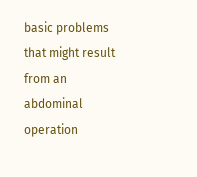basic problems that might result from an abdominal operation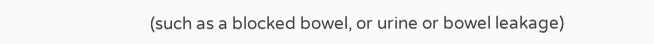(such as a blocked bowel, or urine or bowel leakage)